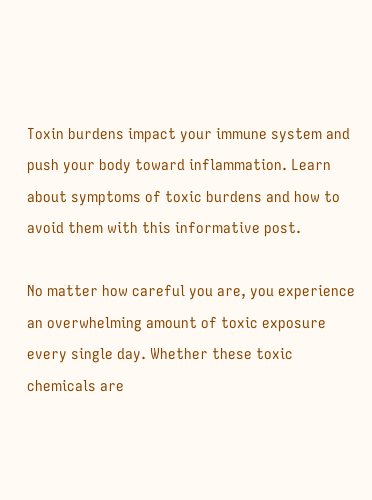Toxin burdens impact your immune system and push your body toward inflammation. Learn about symptoms of toxic burdens and how to avoid them with this informative post.

No matter how careful you are, you experience an overwhelming amount of toxic exposure every single day. Whether these toxic chemicals are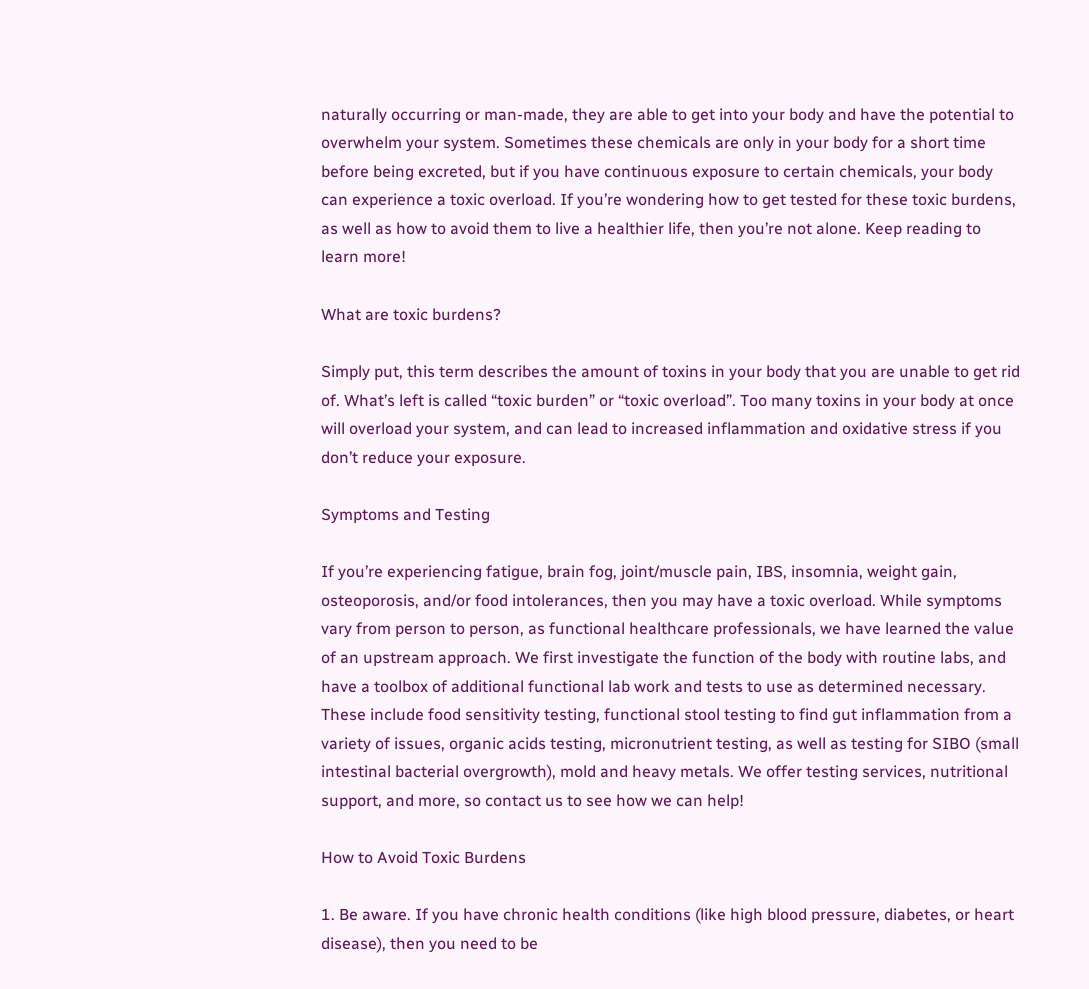naturally occurring or man-made, they are able to get into your body and have the potential to overwhelm your system. Sometimes these chemicals are only in your body for a short time before being excreted, but if you have continuous exposure to certain chemicals, your body can experience a toxic overload. If you’re wondering how to get tested for these toxic burdens, as well as how to avoid them to live a healthier life, then you’re not alone. Keep reading to learn more!

What are toxic burdens?

Simply put, this term describes the amount of toxins in your body that you are unable to get rid of. What’s left is called “toxic burden” or “toxic overload”. Too many toxins in your body at once will overload your system, and can lead to increased inflammation and oxidative stress if you don’t reduce your exposure.

Symptoms and Testing

If you’re experiencing fatigue, brain fog, joint/muscle pain, IBS, insomnia, weight gain, osteoporosis, and/or food intolerances, then you may have a toxic overload. While symptoms vary from person to person, as functional healthcare professionals, we have learned the value of an upstream approach. We first investigate the function of the body with routine labs, and have a toolbox of additional functional lab work and tests to use as determined necessary. These include food sensitivity testing, functional stool testing to find gut inflammation from a variety of issues, organic acids testing, micronutrient testing, as well as testing for SIBO (small intestinal bacterial overgrowth), mold and heavy metals. We offer testing services, nutritional support, and more, so contact us to see how we can help!

How to Avoid Toxic Burdens

1. Be aware. If you have chronic health conditions (like high blood pressure, diabetes, or heart disease), then you need to be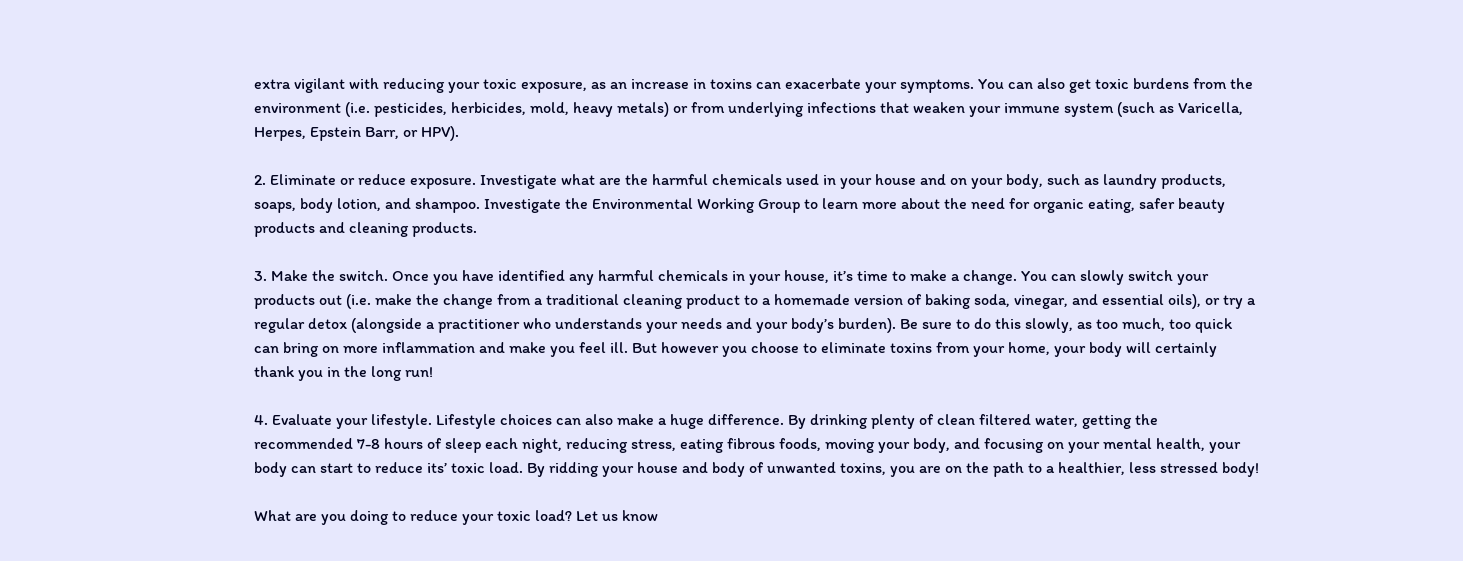extra vigilant with reducing your toxic exposure, as an increase in toxins can exacerbate your symptoms. You can also get toxic burdens from the environment (i.e. pesticides, herbicides, mold, heavy metals) or from underlying infections that weaken your immune system (such as Varicella, Herpes, Epstein Barr, or HPV).

2. Eliminate or reduce exposure. Investigate what are the harmful chemicals used in your house and on your body, such as laundry products, soaps, body lotion, and shampoo. Investigate the Environmental Working Group to learn more about the need for organic eating, safer beauty products and cleaning products.

3. Make the switch. Once you have identified any harmful chemicals in your house, it’s time to make a change. You can slowly switch your products out (i.e. make the change from a traditional cleaning product to a homemade version of baking soda, vinegar, and essential oils), or try a regular detox (alongside a practitioner who understands your needs and your body’s burden). Be sure to do this slowly, as too much, too quick can bring on more inflammation and make you feel ill. But however you choose to eliminate toxins from your home, your body will certainly thank you in the long run!

4. Evaluate your lifestyle. Lifestyle choices can also make a huge difference. By drinking plenty of clean filtered water, getting the recommended 7-8 hours of sleep each night, reducing stress, eating fibrous foods, moving your body, and focusing on your mental health, your body can start to reduce its’ toxic load. By ridding your house and body of unwanted toxins, you are on the path to a healthier, less stressed body!

What are you doing to reduce your toxic load? Let us know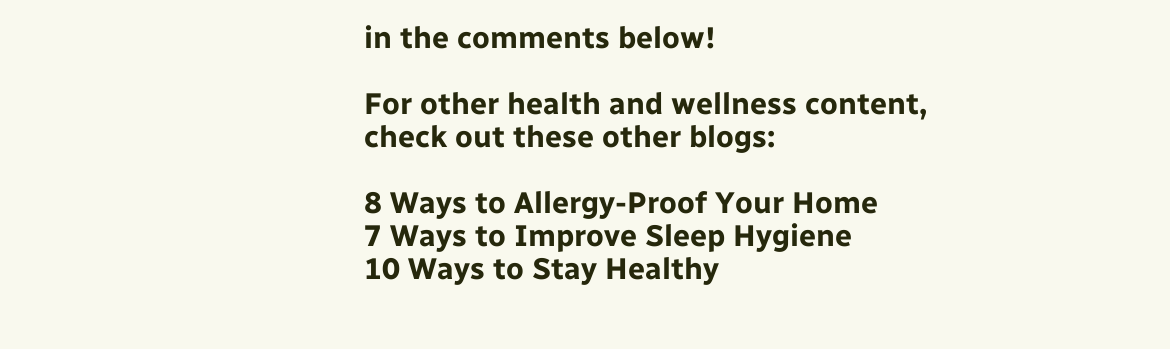in the comments below!

For other health and wellness content, check out these other blogs:

8 Ways to Allergy-Proof Your Home
7 Ways to Improve Sleep Hygiene
10 Ways to Stay Healthy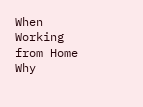When Working from Home
Why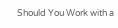Should You Work with a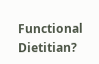Functional Dietitian?